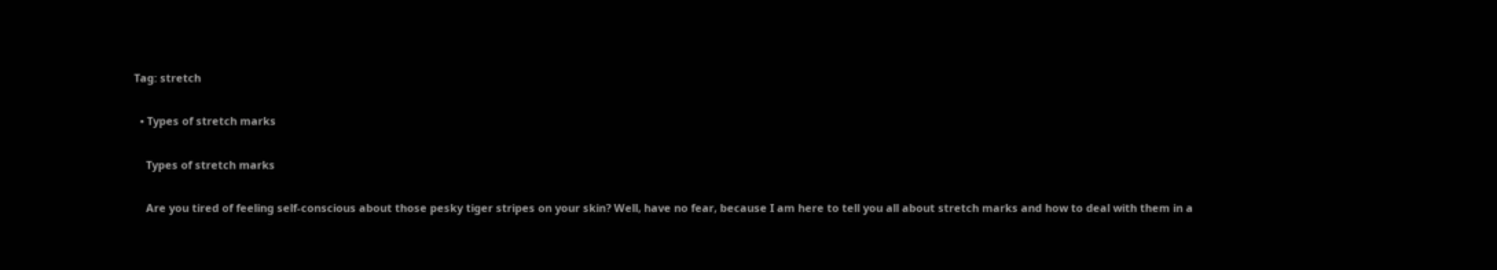Tag: stretch

  • Types of stretch marks

    Types of stretch marks

    Are you tired of feeling self-conscious about those pesky tiger stripes on your skin? Well, have no fear, because I am here to tell you all about stretch marks and how to deal with them in a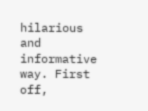hilarious and informative way. First off,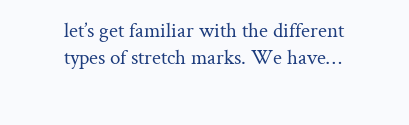let’s get familiar with the different types of stretch marks. We have…